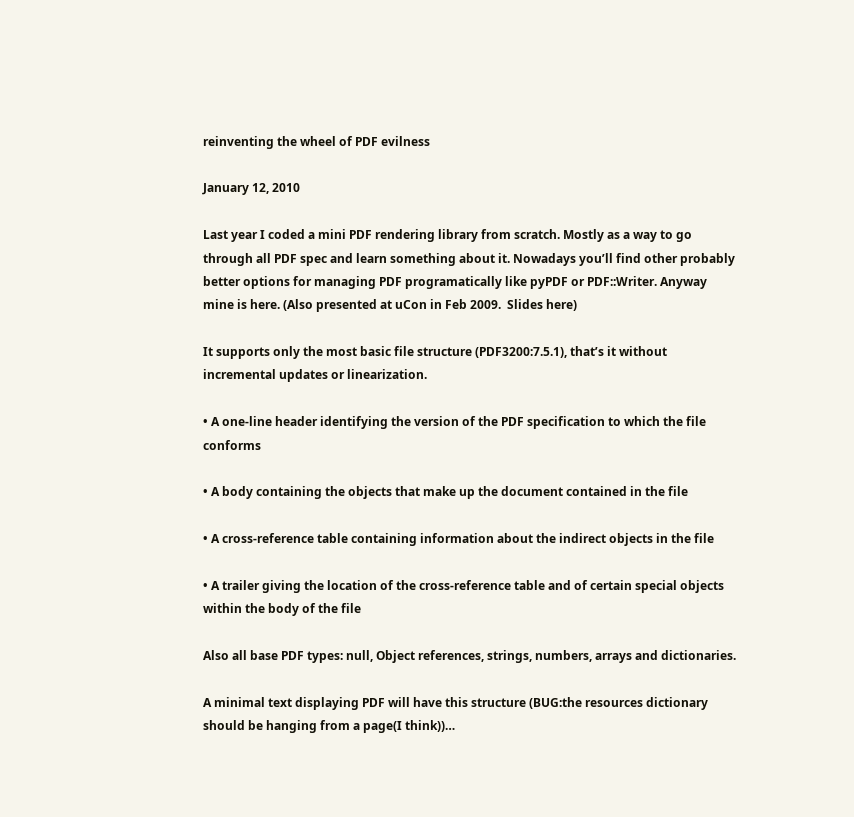reinventing the wheel of PDF evilness

January 12, 2010

Last year I coded a mini PDF rendering library from scratch. Mostly as a way to go through all PDF spec and learn something about it. Nowadays you’ll find other probably better options for managing PDF programatically like pyPDF or PDF::Writer. Anyway mine is here. (Also presented at uCon in Feb 2009.  Slides here)

It supports only the most basic file structure (PDF3200:7.5.1), that’s it without incremental updates or linearization.

• A one-line header identifying the version of the PDF specification to which the file conforms

• A body containing the objects that make up the document contained in the file

• A cross-reference table containing information about the indirect objects in the file

• A trailer giving the location of the cross-reference table and of certain special objects within the body of the file

Also all base PDF types: null, Object references, strings, numbers, arrays and dictionaries.

A minimal text displaying PDF will have this structure (BUG:the resources dictionary should be hanging from a page(I think))…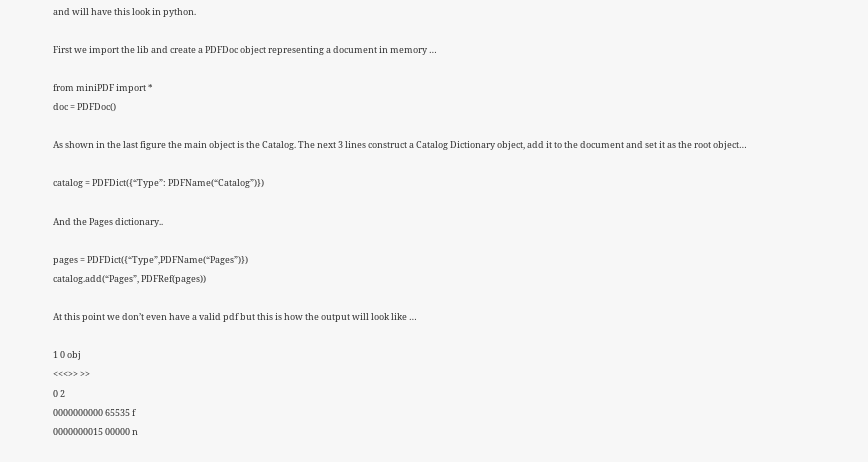and will have this look in python.

First we import the lib and create a PDFDoc object representing a document in memory …

from miniPDF import *
doc = PDFDoc()

As shown in the last figure the main object is the Catalog. The next 3 lines construct a Catalog Dictionary object, add it to the document and set it as the root object…

catalog = PDFDict({“Type”: PDFName(“Catalog”)})

And the Pages dictionary..

pages = PDFDict({“Type”,PDFName(“Pages”)})
catalog.add(“Pages”, PDFRef(pages))

At this point we don’t even have a valid pdf but this is how the output will look like …

1 0 obj
<<<>> >>
0 2
0000000000 65535 f
0000000015 00000 n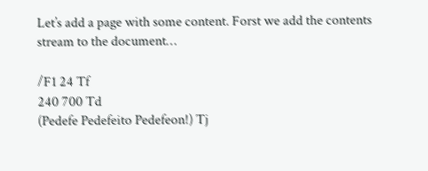Let’s add a page with some content. Forst we add the contents stream to the document…

/F1 24 Tf
240 700 Td
(Pedefe Pedefeito Pedefeon!) Tj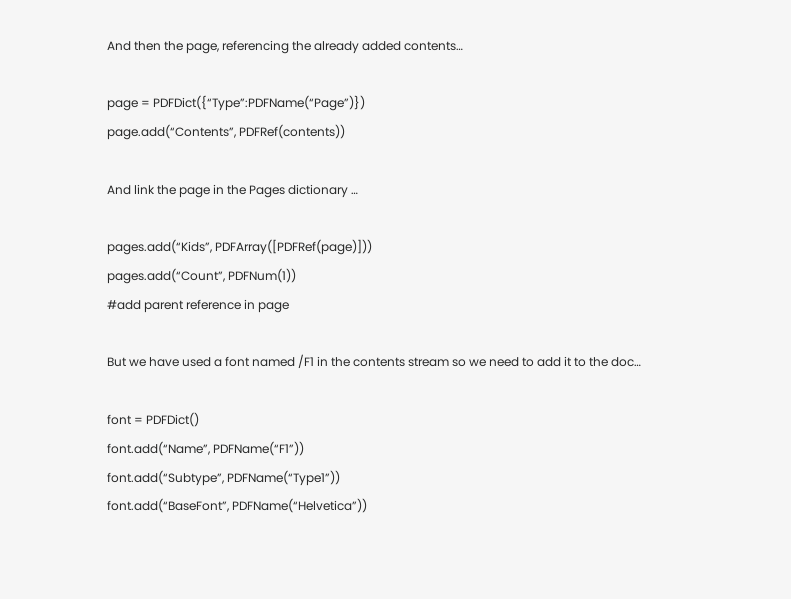And then the page, referencing the already added contents…

page = PDFDict({“Type”:PDFName(“Page”)})
page.add(“Contents”, PDFRef(contents))

And link the page in the Pages dictionary …

pages.add(“Kids”, PDFArray([PDFRef(page)]))
pages.add(“Count”, PDFNum(1))
#add parent reference in page

But we have used a font named /F1 in the contents stream so we need to add it to the doc…

font = PDFDict()
font.add(“Name”, PDFName(“F1”))
font.add(“Subtype”, PDFName(“Type1”))
font.add(“BaseFont”, PDFName(“Helvetica”))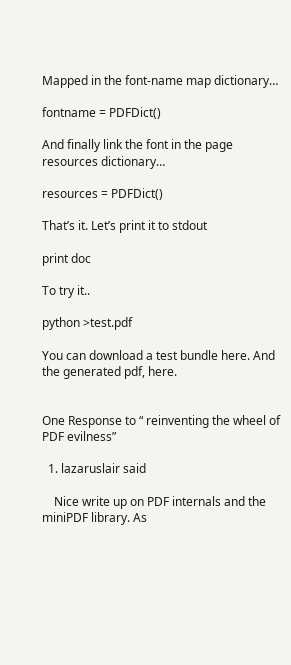Mapped in the font-name map dictionary…

fontname = PDFDict()

And finally link the font in the page resources dictionary…

resources = PDFDict()

That’s it. Let’s print it to stdout

print doc

To try it..

python >test.pdf

You can download a test bundle here. And the generated pdf, here.


One Response to “ reinventing the wheel of PDF evilness”

  1. lazaruslair said

    Nice write up on PDF internals and the miniPDF library. As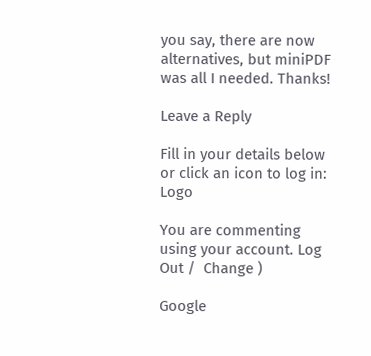you say, there are now alternatives, but miniPDF was all I needed. Thanks!

Leave a Reply

Fill in your details below or click an icon to log in: Logo

You are commenting using your account. Log Out /  Change )

Google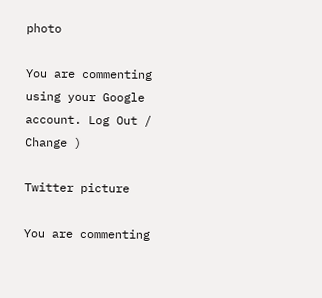photo

You are commenting using your Google account. Log Out /  Change )

Twitter picture

You are commenting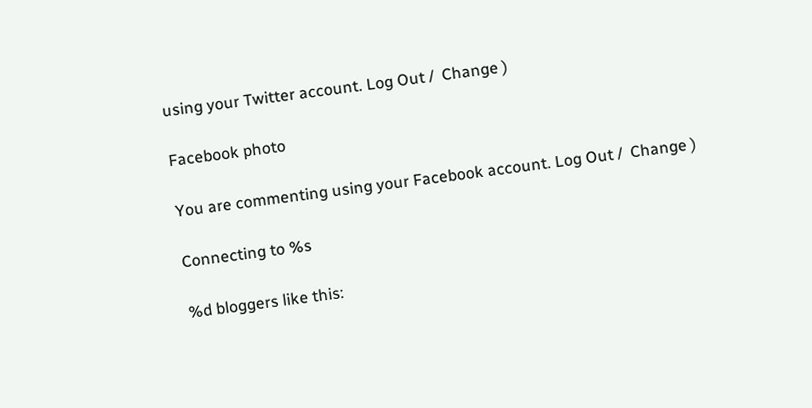using your Twitter account. Log Out /  Change )

Facebook photo

You are commenting using your Facebook account. Log Out /  Change )

Connecting to %s

%d bloggers like this: